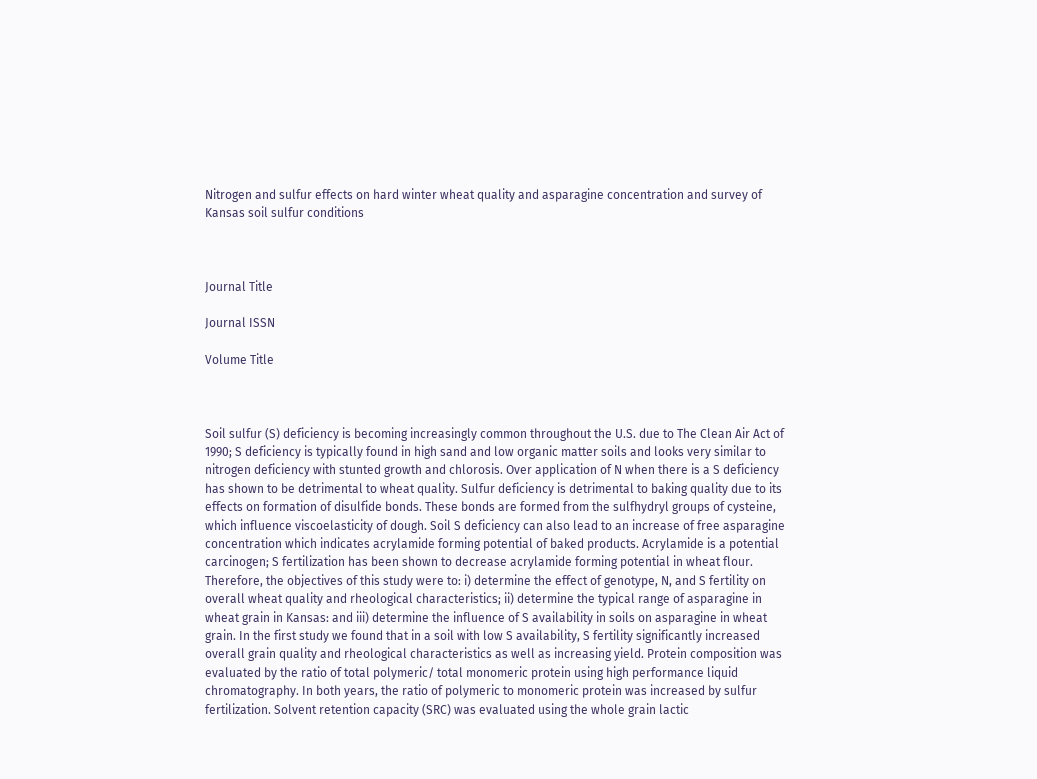Nitrogen and sulfur effects on hard winter wheat quality and asparagine concentration and survey of Kansas soil sulfur conditions



Journal Title

Journal ISSN

Volume Title



Soil sulfur (S) deficiency is becoming increasingly common throughout the U.S. due to The Clean Air Act of 1990; S deficiency is typically found in high sand and low organic matter soils and looks very similar to nitrogen deficiency with stunted growth and chlorosis. Over application of N when there is a S deficiency has shown to be detrimental to wheat quality. Sulfur deficiency is detrimental to baking quality due to its effects on formation of disulfide bonds. These bonds are formed from the sulfhydryl groups of cysteine, which influence viscoelasticity of dough. Soil S deficiency can also lead to an increase of free asparagine concentration which indicates acrylamide forming potential of baked products. Acrylamide is a potential carcinogen; S fertilization has been shown to decrease acrylamide forming potential in wheat flour. Therefore, the objectives of this study were to: i) determine the effect of genotype, N, and S fertility on overall wheat quality and rheological characteristics; ii) determine the typical range of asparagine in wheat grain in Kansas: and iii) determine the influence of S availability in soils on asparagine in wheat grain. In the first study we found that in a soil with low S availability, S fertility significantly increased overall grain quality and rheological characteristics as well as increasing yield. Protein composition was evaluated by the ratio of total polymeric/ total monomeric protein using high performance liquid chromatography. In both years, the ratio of polymeric to monomeric protein was increased by sulfur fertilization. Solvent retention capacity (SRC) was evaluated using the whole grain lactic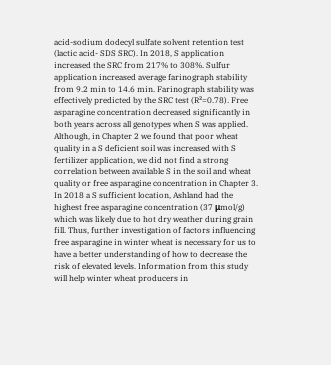acid-sodium dodecyl sulfate solvent retention test (lactic acid- SDS SRC). In 2018, S application increased the SRC from 217% to 308%. Sulfur application increased average farinograph stability from 9.2 min to 14.6 min. Farinograph stability was effectively predicted by the SRC test (R²=0.78). Free asparagine concentration decreased significantly in both years across all genotypes when S was applied. Although, in Chapter 2 we found that poor wheat quality in a S deficient soil was increased with S fertilizer application, we did not find a strong correlation between available S in the soil and wheat quality or free asparagine concentration in Chapter 3. In 2018 a S sufficient location, Ashland had the highest free asparagine concentration (37 μmol/g) which was likely due to hot dry weather during grain fill. Thus, further investigation of factors influencing free asparagine in winter wheat is necessary for us to have a better understanding of how to decrease the risk of elevated levels. Information from this study will help winter wheat producers in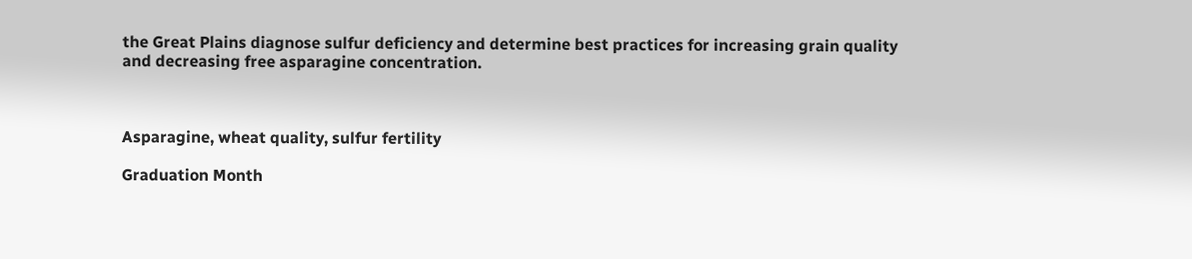the Great Plains diagnose sulfur deficiency and determine best practices for increasing grain quality and decreasing free asparagine concentration.



Asparagine, wheat quality, sulfur fertility

Graduation Month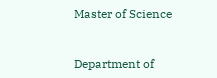Master of Science


Department of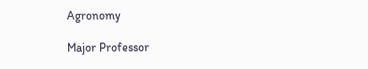Agronomy

Major Professor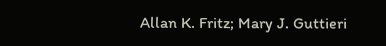Allan K. Fritz; Mary J. Guttieri